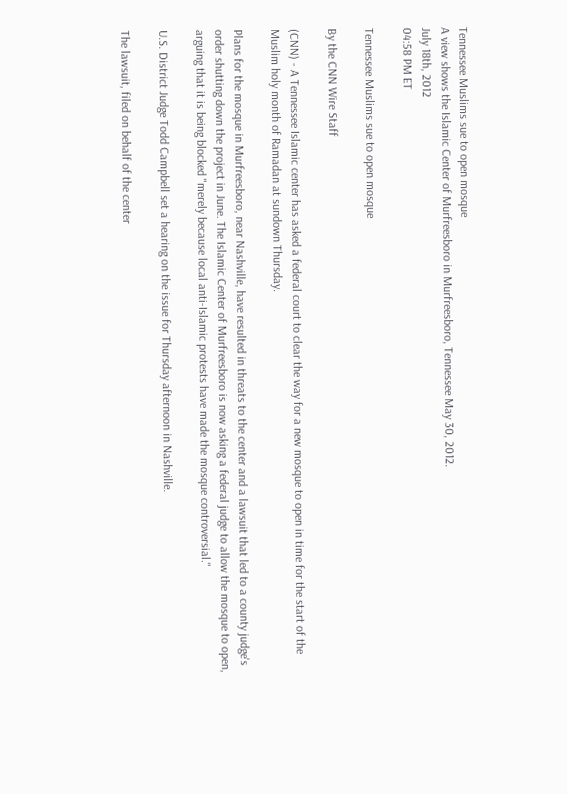Tennessee Muslims sue to open mosque
A view shows the Islamic Center of Murfreesboro in Murfreesboro, Tennessee May 30, 2012.
July 18th, 2012
04:58 PM ET

Tennessee Muslims sue to open mosque

By the CNN Wire Staff

(CNN) - A Tennessee Islamic center has asked a federal court to clear the way for a new mosque to open in time for the start of the Muslim holy month of Ramadan at sundown Thursday.

Plans for the mosque in Murfreesboro, near Nashville, have resulted in threats to the center and a lawsuit that led to a county judge's order shutting down the project in June. The Islamic Center of Murfreesboro is now asking a federal judge to allow the mosque to open, arguing that it is being blocked "merely because local anti-Islamic protests have made the mosque controversial."

U.S. District Judge Todd Campbell set a hearing on the issue for Thursday afternoon in Nashville.

The lawsuit, filed on behalf of the center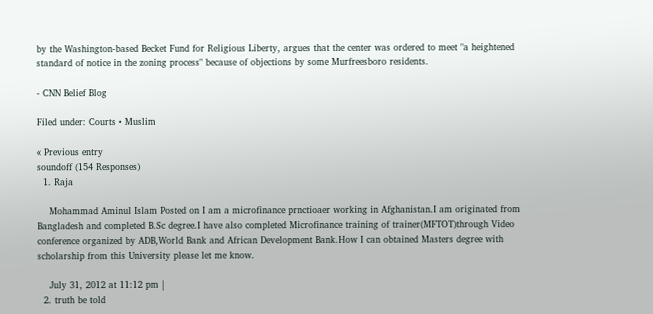by the Washington-based Becket Fund for Religious Liberty, argues that the center was ordered to meet "a heightened standard of notice in the zoning process" because of objections by some Murfreesboro residents.

- CNN Belief Blog

Filed under: Courts • Muslim

« Previous entry
soundoff (154 Responses)
  1. Raja

    Mohammad Aminul Islam Posted on I am a microfinance prnctioaer working in Afghanistan.I am originated from Bangladesh and completed B.Sc degree.I have also completed Microfinance training of trainer(MFTOT)through Video conference organized by ADB,World Bank and African Development Bank.How I can obtained Masters degree with scholarship from this University please let me know.

    July 31, 2012 at 11:12 pm |
  2. truth be told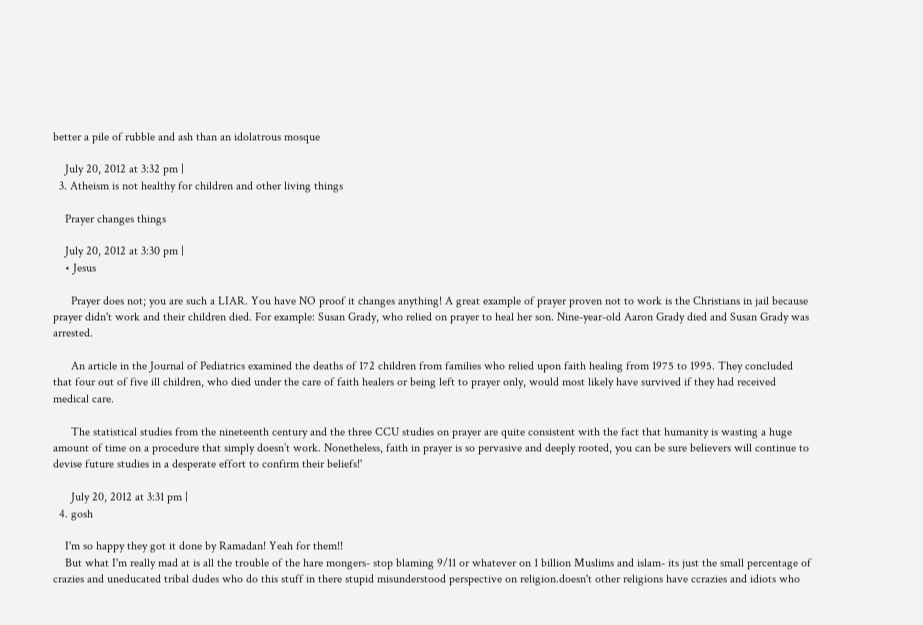better a pile of rubble and ash than an idolatrous mosque

    July 20, 2012 at 3:32 pm |
  3. Atheism is not healthy for children and other living things

    Prayer changes things

    July 20, 2012 at 3:30 pm |
    • Jesus

      Prayer does not; you are such a LIAR. You have NO proof it changes anything! A great example of prayer proven not to work is the Christians in jail because prayer didn't work and their children died. For example: Susan Grady, who relied on prayer to heal her son. Nine-year-old Aaron Grady died and Susan Grady was arrested.

      An article in the Journal of Pediatrics examined the deaths of 172 children from families who relied upon faith healing from 1975 to 1995. They concluded that four out of five ill children, who died under the care of faith healers or being left to prayer only, would most likely have survived if they had received medical care.

      The statistical studies from the nineteenth century and the three CCU studies on prayer are quite consistent with the fact that humanity is wasting a huge amount of time on a procedure that simply doesn’t work. Nonetheless, faith in prayer is so pervasive and deeply rooted, you can be sure believers will continue to devise future studies in a desperate effort to confirm their beliefs!'

      July 20, 2012 at 3:31 pm |
  4. gosh

    I'm so happy they got it done by Ramadan! Yeah for them!!
    But what I'm really mad at is all the trouble of the hare mongers- stop blaming 9/11 or whatever on 1 billion Muslims and islam- its just the small percentage of crazies and uneducated tribal dudes who do this stuff in there stupid misunderstood perspective on religion.doesn't other religions have ccrazies and idiots who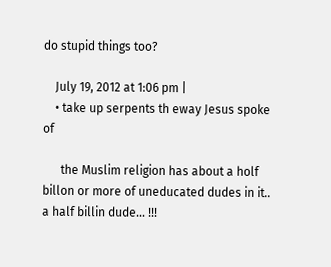do stupid things too?

    July 19, 2012 at 1:06 pm |
    • take up serpents th eway Jesus spoke of

      the Muslim religion has about a holf billon or more of uneducated dudes in it.. a half billin dude... !!!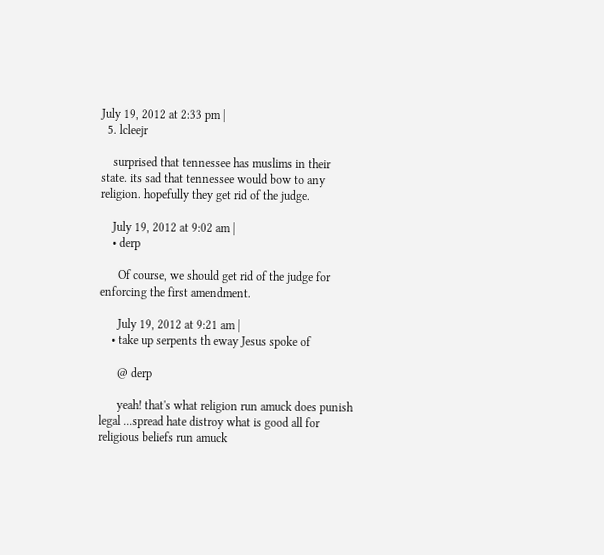July 19, 2012 at 2:33 pm |
  5. lcleejr

    surprised that tennessee has muslims in their state. its sad that tennessee would bow to any religion. hopefully they get rid of the judge.

    July 19, 2012 at 9:02 am |
    • derp

      Of course, we should get rid of the judge for enforcing the first amendment.

      July 19, 2012 at 9:21 am |
    • take up serpents th eway Jesus spoke of

      @ derp

      yeah! that's what religion run amuck does punish legal ...spread hate distroy what is good all for religious beliefs run amuck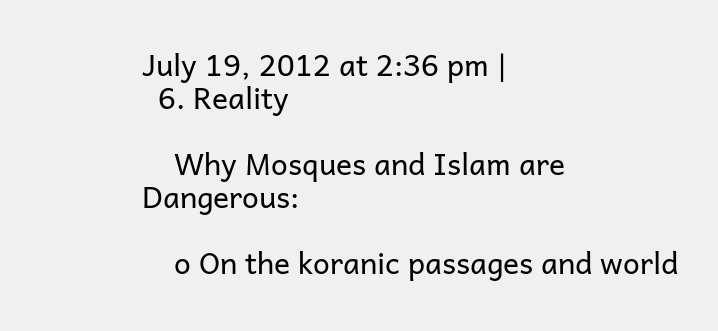July 19, 2012 at 2:36 pm |
  6. Reality

    Why Mosques and Islam are Dangerous:

    o On the koranic passages and world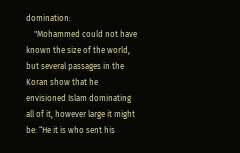domination:
    "Mohammed could not have known the size of the world, but several passages in the Koran show that he envisioned Islam dominating all of it, however large it might be: “He it is who sent his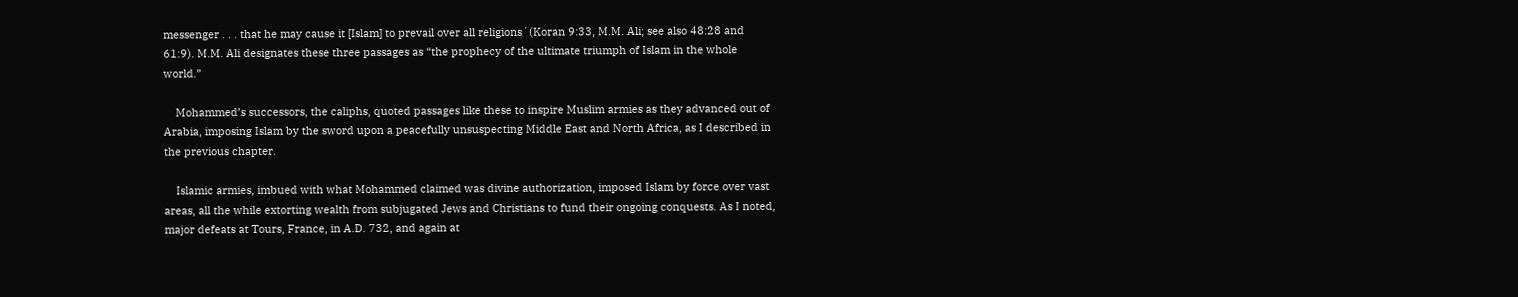messenger . . . that he may cause it [Islam] to prevail over all religions´(Koran 9:33, M.M. Ali; see also 48:28 and 61:9). M.M. Ali designates these three passages as “the prophecy of the ultimate triumph of Islam in the whole world.”

    Mohammed’s successors, the caliphs, quoted passages like these to inspire Muslim armies as they advanced out of Arabia, imposing Islam by the sword upon a peacefully unsuspecting Middle East and North Africa, as I described in the previous chapter.

    Islamic armies, imbued with what Mohammed claimed was divine authorization, imposed Islam by force over vast areas, all the while extorting wealth from subjugated Jews and Christians to fund their ongoing conquests. As I noted, major defeats at Tours, France, in A.D. 732, and again at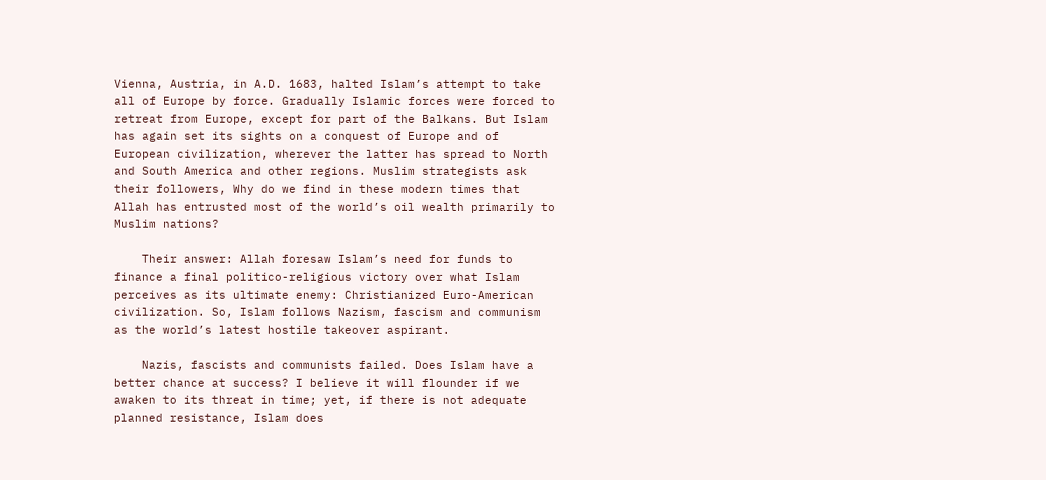Vienna, Austria, in A.D. 1683, halted Islam’s attempt to take all of Europe by force. Gradually Islamic forces were forced to retreat from Europe, except for part of the Balkans. But Islam has again set its sights on a conquest of Europe and of European civilization, wherever the latter has spread to North and South America and other regions. Muslim strategists ask their followers, Why do we find in these modern times that Allah has entrusted most of the world’s oil wealth primarily to Muslim nations?

    Their answer: Allah foresaw Islam’s need for funds to finance a final politico-religious victory over what Islam perceives as its ultimate enemy: Christianized Euro-American civilization. So, Islam follows Nazism, fascism and communism as the world’s latest hostile takeover aspirant.

    Nazis, fascists and communists failed. Does Islam have a better chance at success? I believe it will flounder if we awaken to its threat in time; yet, if there is not adequate planned resistance, Islam does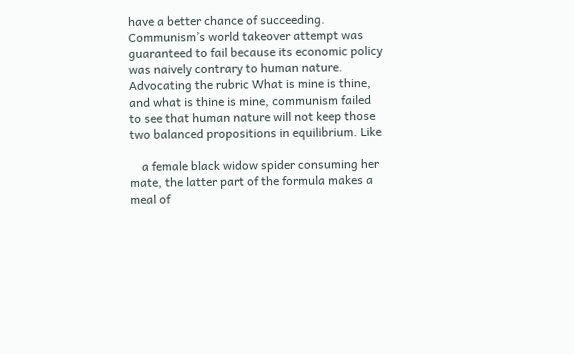have a better chance of succeeding. Communism’s world takeover attempt was guaranteed to fail because its economic policy was naively contrary to human nature. Advocating the rubric What is mine is thine, and what is thine is mine, communism failed to see that human nature will not keep those two balanced propositions in equilibrium. Like

    a female black widow spider consuming her mate, the latter part of the formula makes a meal of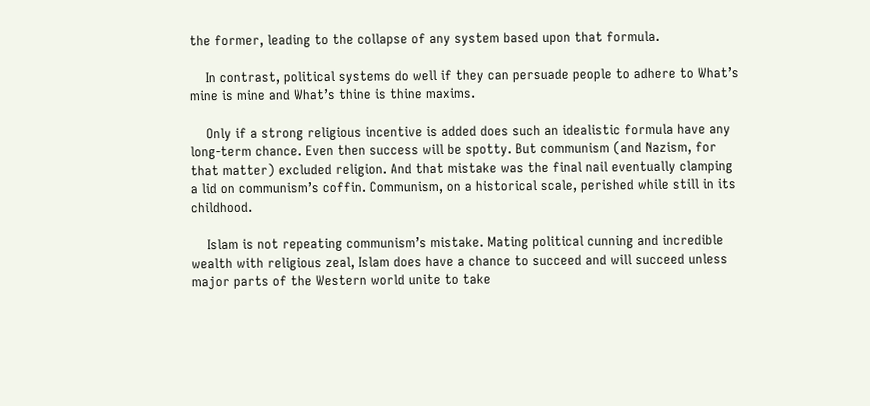the former, leading to the collapse of any system based upon that formula.

    In contrast, political systems do well if they can persuade people to adhere to What’s mine is mine and What’s thine is thine maxims.

    Only if a strong religious incentive is added does such an idealistic formula have any long-term chance. Even then success will be spotty. But communism (and Nazism, for that matter) excluded religion. And that mistake was the final nail eventually clamping a lid on communism’s coffin. Communism, on a historical scale, perished while still in its childhood.

    Islam is not repeating communism’s mistake. Mating political cunning and incredible wealth with religious zeal, Islam does have a chance to succeed and will succeed unless major parts of the Western world unite to take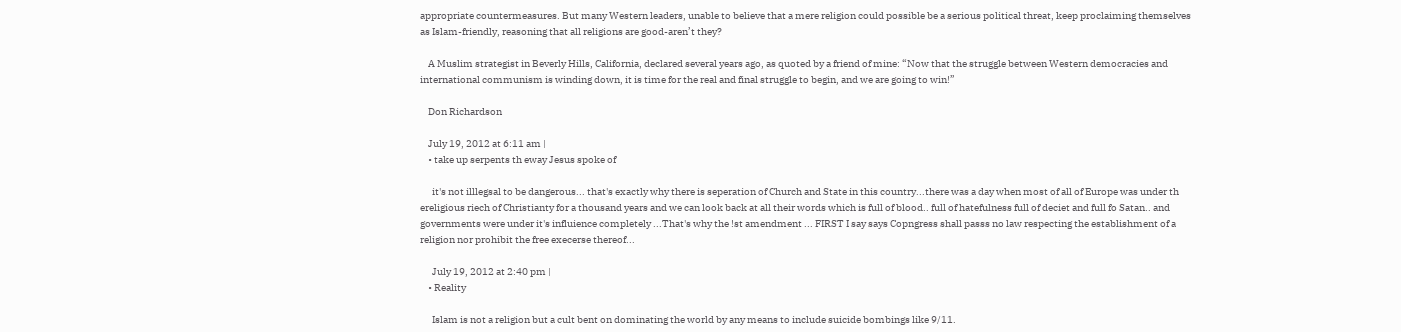appropriate countermeasures. But many Western leaders, unable to believe that a mere religion could possible be a serious political threat, keep proclaiming themselves as Islam-friendly, reasoning that all religions are good-aren’t they?

    A Muslim strategist in Beverly Hills, California, declared several years ago, as quoted by a friend of mine: “Now that the struggle between Western democracies and international communism is winding down, it is time for the real and final struggle to begin, and we are going to win!”

    Don Richardson

    July 19, 2012 at 6:11 am |
    • take up serpents th eway Jesus spoke of

      it's not illlegsal to be dangerous... that's exactly why there is seperation of Church and State in this country...there was a day when most of all of Europe was under th ereligious riech of Christianty for a thousand years and we can look back at all their words which is full of blood.. full of hatefulness full of deciet and full fo Satan.. and governments were under it's influience completely ...That's why the !st amendment ... FIRST I say says Copngress shall passs no law respecting the establishment of a religion nor prohibit the free execerse thereof...

      July 19, 2012 at 2:40 pm |
    • Reality

      Islam is not a religion but a cult bent on dominating the world by any means to include suicide bombings like 9/11.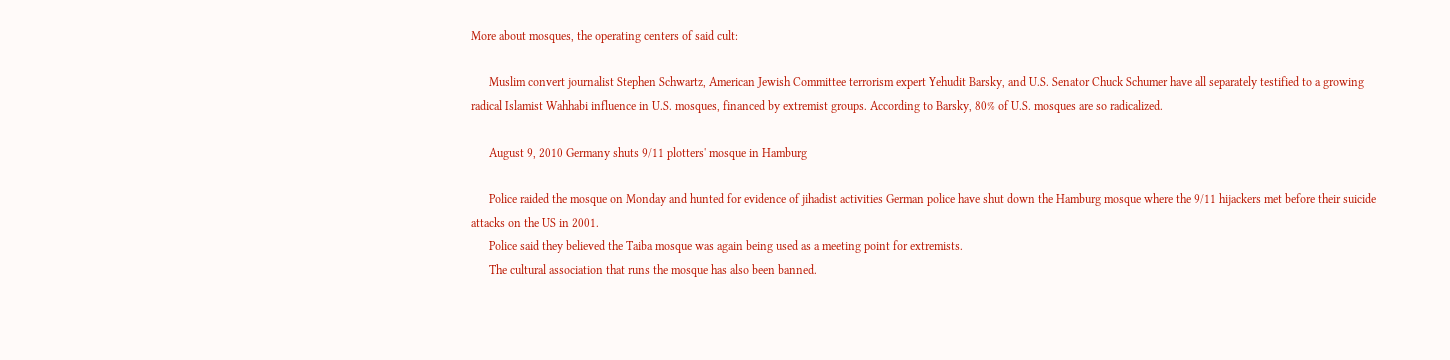More about mosques, the operating centers of said cult:

      Muslim convert journalist Stephen Schwartz, American Jewish Committee terrorism expert Yehudit Barsky, and U.S. Senator Chuck Schumer have all separately testified to a growing radical Islamist Wahhabi influence in U.S. mosques, financed by extremist groups. According to Barsky, 80% of U.S. mosques are so radicalized.

      August 9, 2010 Germany shuts 9/11 plotters' mosque in Hamburg

      Police raided the mosque on Monday and hunted for evidence of jihadist activities German police have shut down the Hamburg mosque where the 9/11 hijackers met before their suicide attacks on the US in 2001.
      Police said they believed the Taiba mosque was again being used as a meeting point for extremists.
      The cultural association that runs the mosque has also been banned.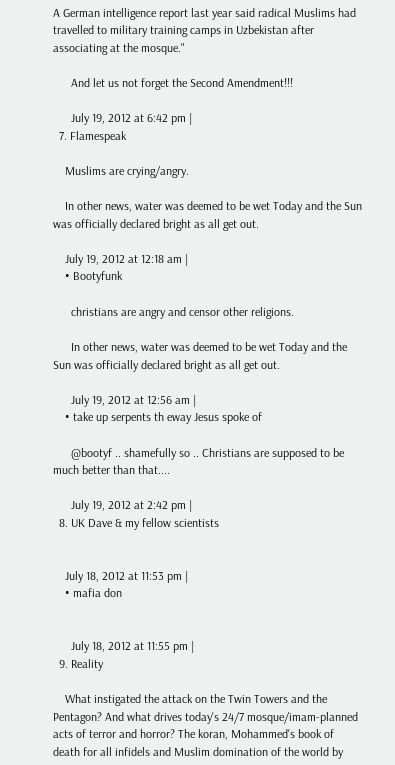A German intelligence report last year said radical Muslims had travelled to military training camps in Uzbekistan after associating at the mosque."

      And let us not forget the Second Amendment!!!

      July 19, 2012 at 6:42 pm |
  7. Flamespeak

    Muslims are crying/angry.

    In other news, water was deemed to be wet Today and the Sun was officially declared bright as all get out.

    July 19, 2012 at 12:18 am |
    • Bootyfunk

      christians are angry and censor other religions.

      In other news, water was deemed to be wet Today and the Sun was officially declared bright as all get out.

      July 19, 2012 at 12:56 am |
    • take up serpents th eway Jesus spoke of

      @bootyf .. shamefully so .. Christians are supposed to be much better than that....

      July 19, 2012 at 2:42 pm |
  8. UK Dave & my fellow scientists


    July 18, 2012 at 11:53 pm |
    • mafia don


      July 18, 2012 at 11:55 pm |
  9. Reality

    What instigated the attack on the Twin Towers and the Pentagon? And what drives today's 24/7 mosque/imam-planned acts of terror and horror? The koran, Mohammed's book of death for all infidels and Muslim domination of the world by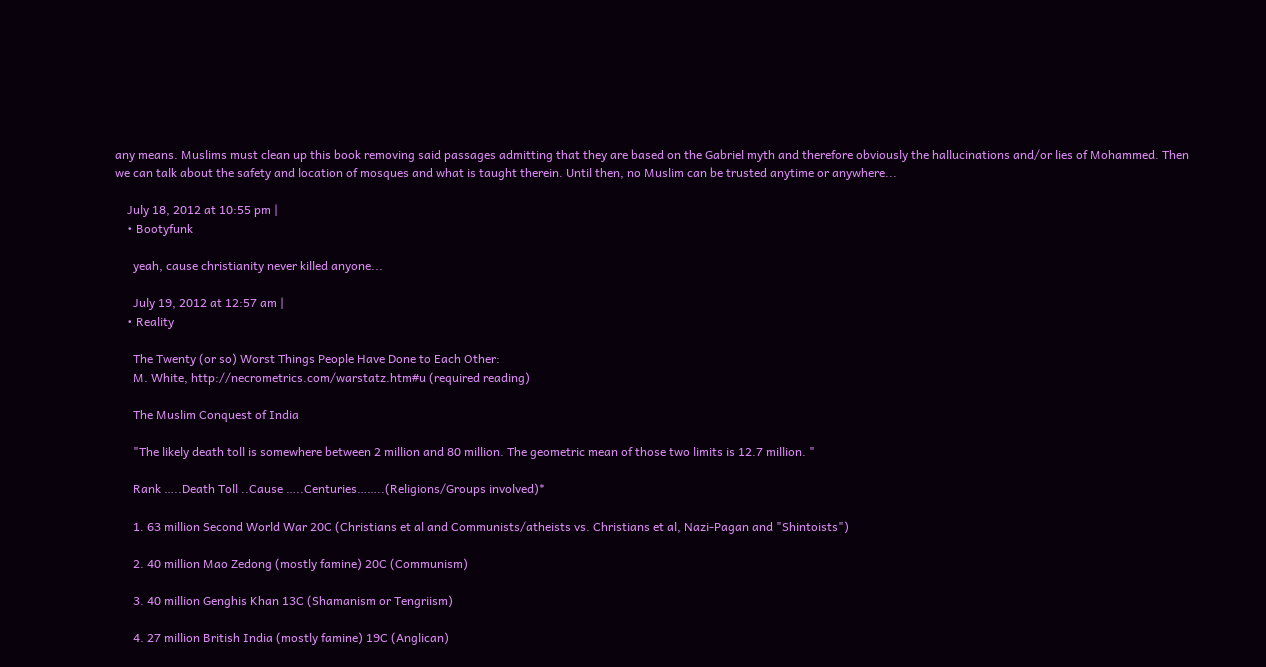any means. Muslims must clean up this book removing said passages admitting that they are based on the Gabriel myth and therefore obviously the hallucinations and/or lies of Mohammed. Then we can talk about the safety and location of mosques and what is taught therein. Until then, no Muslim can be trusted anytime or anywhere...

    July 18, 2012 at 10:55 pm |
    • Bootyfunk

      yeah, cause christianity never killed anyone...

      July 19, 2012 at 12:57 am |
    • Reality

      The Twenty (or so) Worst Things People Have Done to Each Other:
      M. White, http://necrometrics.com/warstatz.htm#u (required reading)

      The Muslim Conquest of India

      "The likely death toll is somewhere between 2 million and 80 million. The geometric mean of those two limits is 12.7 million. "

      Rank …..Death Toll ..Cause …..Centuries……..(Religions/Groups involved)*

      1. 63 million Second World War 20C (Christians et al and Communists/atheists vs. Christians et al, Nazi-Pagan and "Shintoists")

      2. 40 million Mao Zedong (mostly famine) 20C (Communism)

      3. 40 million Genghis Khan 13C (Shamanism or Tengriism)

      4. 27 million British India (mostly famine) 19C (Anglican)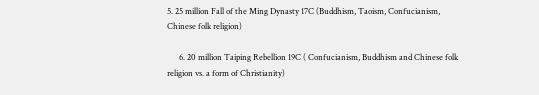5. 25 million Fall of the Ming Dynasty 17C (Buddhism, Taoism, Confucianism, Chinese folk religion)

      6. 20 million Taiping Rebellion 19C ( Confucianism, Buddhism and Chinese folk religion vs. a form of Christianity)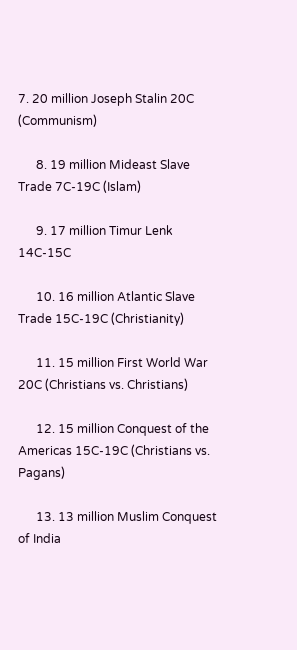7. 20 million Joseph Stalin 20C (Communism)

      8. 19 million Mideast Slave Trade 7C-19C (Islam)

      9. 17 million Timur Lenk 14C-15C

      10. 16 million Atlantic Slave Trade 15C-19C (Christianity)

      11. 15 million First World War 20C (Christians vs. Christians)

      12. 15 million Conquest of the Americas 15C-19C (Christians vs. Pagans)

      13. 13 million Muslim Conquest of India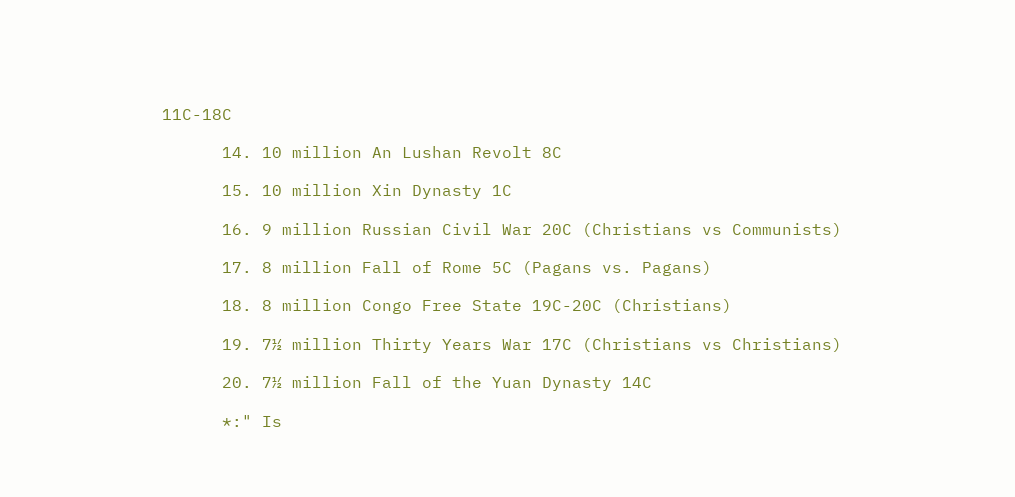11C-18C

      14. 10 million An Lushan Revolt 8C

      15. 10 million Xin Dynasty 1C

      16. 9 million Russian Civil War 20C (Christians vs Communists)

      17. 8 million Fall of Rome 5C (Pagans vs. Pagans)

      18. 8 million Congo Free State 19C-20C (Christians)

      19. 7½ million Thirty Years War 17C (Christians vs Christians)

      20. 7½ million Fall of the Yuan Dynasty 14C

      *:" Is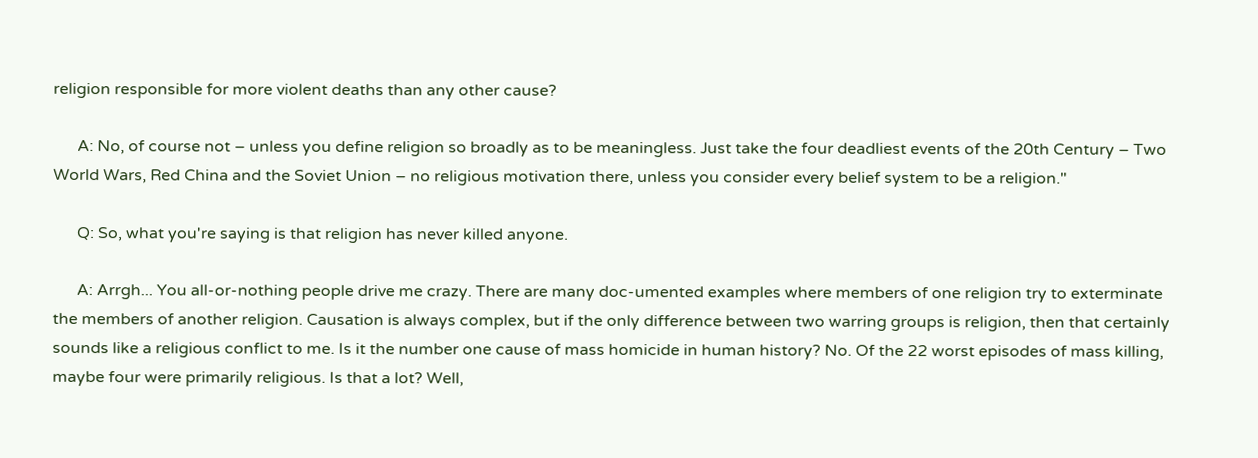religion responsible for more violent deaths than any other cause?

      A: No, of course not – unless you define religion so broadly as to be meaningless. Just take the four deadliest events of the 20th Century – Two World Wars, Red China and the Soviet Union – no religious motivation there, unless you consider every belief system to be a religion."

      Q: So, what you're saying is that religion has never killed anyone.

      A: Arrgh... You all-or-nothing people drive me crazy. There are many doc-umented examples where members of one religion try to exterminate the members of another religion. Causation is always complex, but if the only difference between two warring groups is religion, then that certainly sounds like a religious conflict to me. Is it the number one cause of mass homicide in human history? No. Of the 22 worst episodes of mass killing, maybe four were primarily religious. Is that a lot? Well,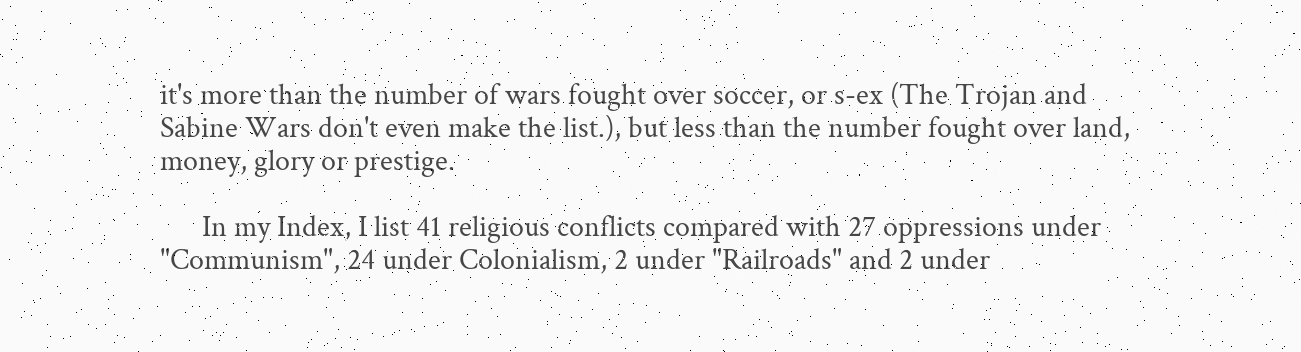it's more than the number of wars fought over soccer, or s-ex (The Trojan and Sabine Wars don't even make the list.), but less than the number fought over land, money, glory or prestige.

      In my Index, I list 41 religious conflicts compared with 27 oppressions under "Communism", 24 under Colonialism, 2 under "Railroads" and 2 under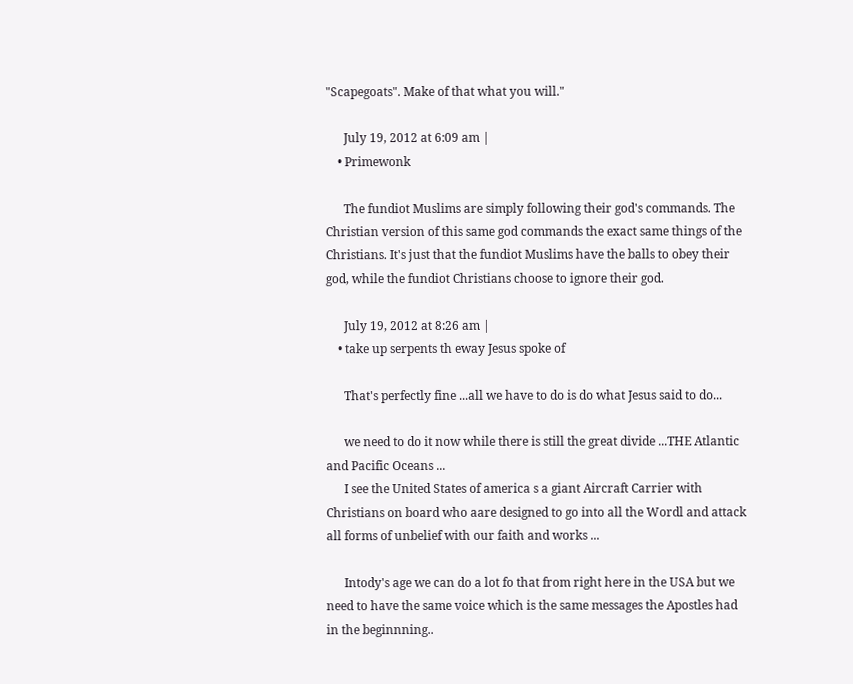"Scapegoats". Make of that what you will."

      July 19, 2012 at 6:09 am |
    • Primewonk

      The fundiot Muslims are simply following their god's commands. The Christian version of this same god commands the exact same things of the Christians. It's just that the fundiot Muslims have the balls to obey their god, while the fundiot Christians choose to ignore their god.

      July 19, 2012 at 8:26 am |
    • take up serpents th eway Jesus spoke of

      That's perfectly fine ...all we have to do is do what Jesus said to do...

      we need to do it now while there is still the great divide ...THE Atlantic and Pacific Oceans ...
      I see the United States of america s a giant Aircraft Carrier with Christians on board who aare designed to go into all the Wordl and attack all forms of unbelief with our faith and works ...

      Intody's age we can do a lot fo that from right here in the USA but we need to have the same voice which is the same messages the Apostles had in the beginnning..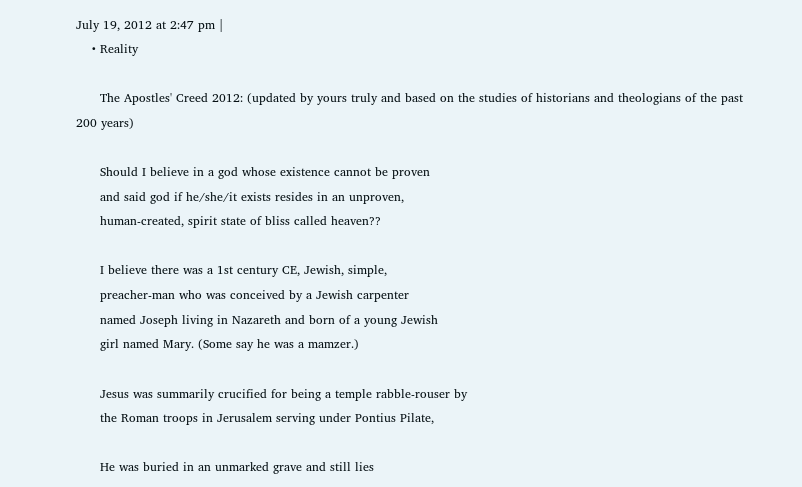July 19, 2012 at 2:47 pm |
    • Reality

      The Apostles' Creed 2012: (updated by yours truly and based on the studies of historians and theologians of the past 200 years)

      Should I believe in a god whose existence cannot be proven
      and said god if he/she/it exists resides in an unproven,
      human-created, spirit state of bliss called heaven??

      I believe there was a 1st century CE, Jewish, simple,
      preacher-man who was conceived by a Jewish carpenter
      named Joseph living in Nazareth and born of a young Jewish
      girl named Mary. (Some say he was a mamzer.)

      Jesus was summarily crucified for being a temple rabble-rouser by
      the Roman troops in Jerusalem serving under Pontius Pilate,

      He was buried in an unmarked grave and still lies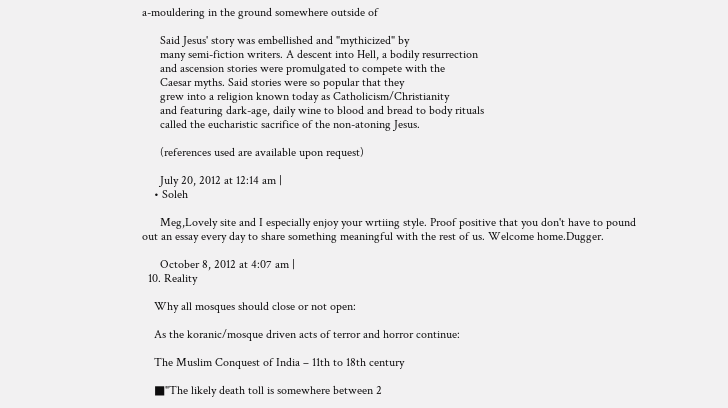a-mouldering in the ground somewhere outside of

      Said Jesus' story was embellished and "mythicized" by
      many semi-fiction writers. A descent into Hell, a bodily resurrection
      and ascension stories were promulgated to compete with the
      Caesar myths. Said stories were so popular that they
      grew into a religion known today as Catholicism/Christianity
      and featuring dark-age, daily wine to blood and bread to body rituals
      called the eucharistic sacrifice of the non-atoning Jesus.

      (references used are available upon request)

      July 20, 2012 at 12:14 am |
    • Soleh

      Meg,Lovely site and I especially enjoy your wrtiing style. Proof positive that you don't have to pound out an essay every day to share something meaningful with the rest of us. Welcome home.Dugger.

      October 8, 2012 at 4:07 am |
  10. Reality

    Why all mosques should close or not open:

    As the koranic/mosque driven acts of terror and horror continue:

    The Muslim Conquest of India – 11th to 18th century

    ■"The likely death toll is somewhere between 2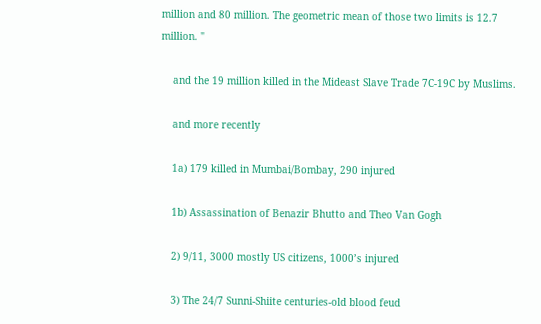million and 80 million. The geometric mean of those two limits is 12.7 million. "

    and the 19 million killed in the Mideast Slave Trade 7C-19C by Muslims.

    and more recently

    1a) 179 killed in Mumbai/Bombay, 290 injured

    1b) Assassination of Benazir Bhutto and Theo Van Gogh

    2) 9/11, 3000 mostly US citizens, 1000’s injured

    3) The 24/7 Sunni-Shiite centuries-old blood feud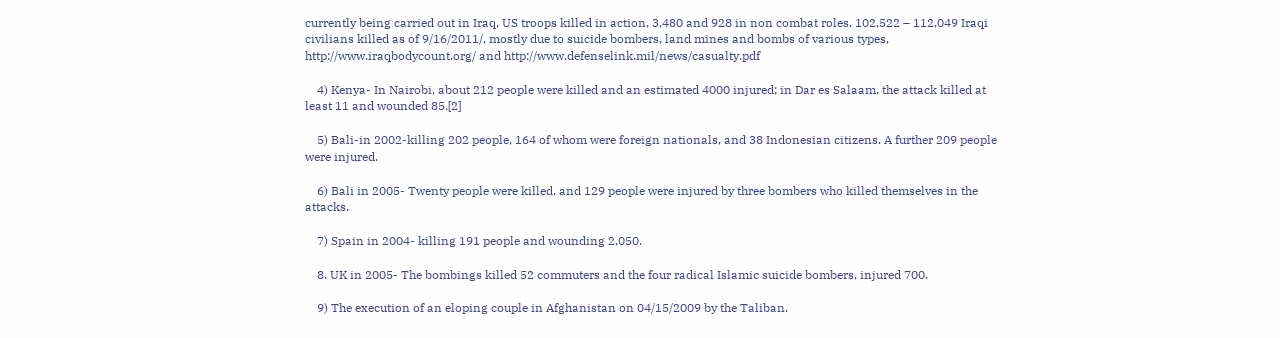currently being carried out in Iraq, US troops killed in action, 3,480 and 928 in non combat roles. 102,522 – 112,049 Iraqi civilians killed as of 9/16/2011/, mostly due to suicide bombers, land mines and bombs of various types, http://www.iraqbodycount.org/ and http://www.defenselink.mil/news/casualty.pdf

    4) Kenya- In Nairobi, about 212 people were killed and an estimated 4000 injured; in Dar es Salaam, the attack killed at least 11 and wounded 85.[2]

    5) Bali-in 2002-killing 202 people, 164 of whom were foreign nationals, and 38 Indonesian citizens. A further 209 people were injured.

    6) Bali in 2005- Twenty people were killed, and 129 people were injured by three bombers who killed themselves in the attacks.

    7) Spain in 2004- killing 191 people and wounding 2,050.

    8. UK in 2005- The bombings killed 52 commuters and the four radical Islamic suicide bombers, injured 700.

    9) The execution of an eloping couple in Afghanistan on 04/15/2009 by the Taliban.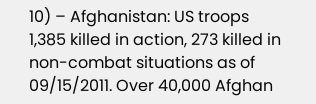10) – Afghanistan: US troops 1,385 killed in action, 273 killed in non-combat situations as of 09/15/2011. Over 40,000 Afghan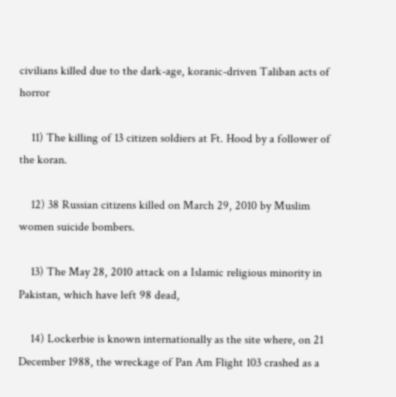civilians killed due to the dark-age, koranic-driven Taliban acts of horror

    11) The killing of 13 citizen soldiers at Ft. Hood by a follower of the koran.

    12) 38 Russian citizens killed on March 29, 2010 by Muslim women suicide bombers.

    13) The May 28, 2010 attack on a Islamic religious minority in Pakistan, which have left 98 dead,

    14) Lockerbie is known internationally as the site where, on 21 December 1988, the wreckage of Pan Am Flight 103 crashed as a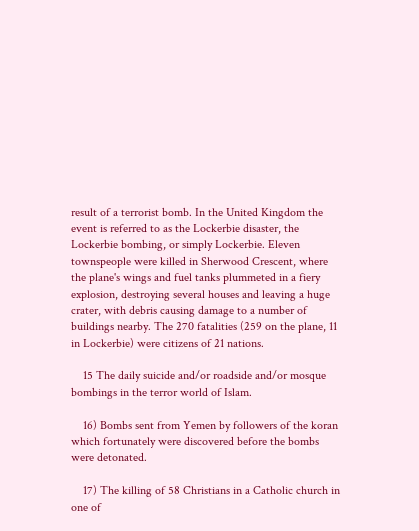result of a terrorist bomb. In the United Kingdom the event is referred to as the Lockerbie disaster, the Lockerbie bombing, or simply Lockerbie. Eleven townspeople were killed in Sherwood Crescent, where the plane's wings and fuel tanks plummeted in a fiery explosion, destroying several houses and leaving a huge crater, with debris causing damage to a number of buildings nearby. The 270 fatalities (259 on the plane, 11 in Lockerbie) were citizens of 21 nations.

    15 The daily suicide and/or roadside and/or mosque bombings in the terror world of Islam.

    16) Bombs sent from Yemen by followers of the koran which fortunately were discovered before the bombs were detonated.

    17) The killing of 58 Christians in a Catholic church in one of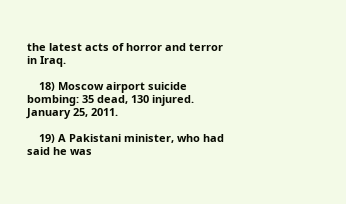the latest acts of horror and terror in Iraq.

    18) Moscow airport suicide bombing: 35 dead, 130 injured. January 25, 2011.

    19) A Pakistani minister, who had said he was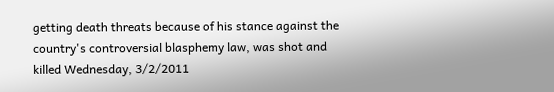getting death threats because of his stance against the country's controversial blasphemy law, was shot and killed Wednesday, 3/2/2011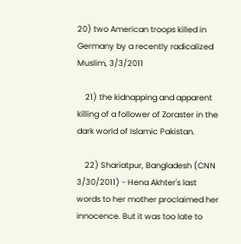20) two American troops killed in Germany by a recently radicalized Muslim, 3/3/2011

    21) the kidnapping and apparent killing of a follower of Zoraster in the dark world of Islamic Pakistan.

    22) Shariatpur, Bangladesh (CNN 3/30/2011) - Hena Akhter's last words to her mother proclaimed her innocence. But it was too late to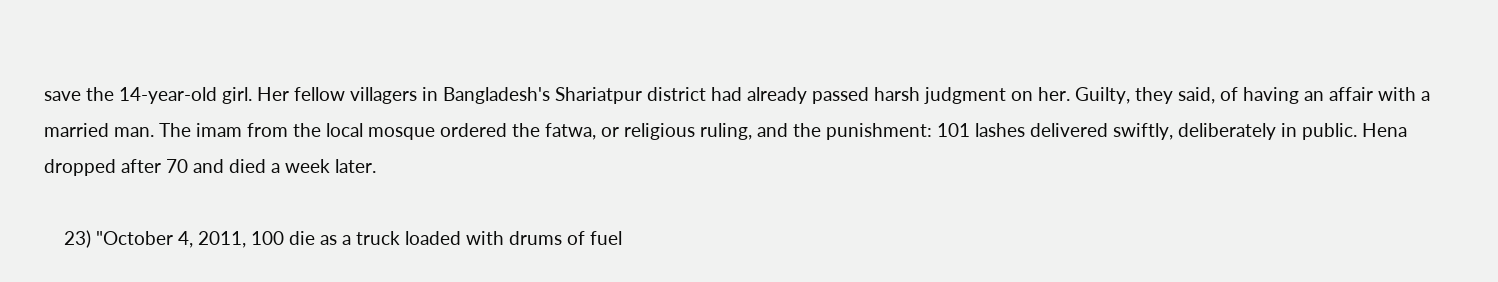save the 14-year-old girl. Her fellow villagers in Bangladesh's Shariatpur district had already passed harsh judgment on her. Guilty, they said, of having an affair with a married man. The imam from the local mosque ordered the fatwa, or religious ruling, and the punishment: 101 lashes delivered swiftly, deliberately in public. Hena dropped after 70 and died a week later.

    23) "October 4, 2011, 100 die as a truck loaded with drums of fuel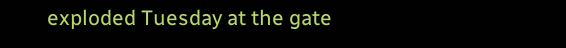exploded Tuesday at the gate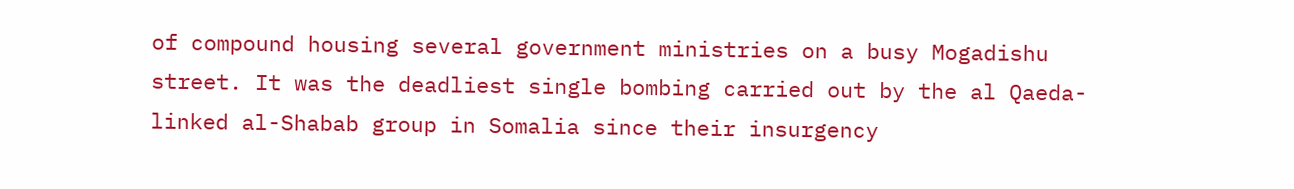of compound housing several government ministries on a busy Mogadishu street. It was the deadliest single bombing carried out by the al Qaeda-linked al-Shabab group in Somalia since their insurgency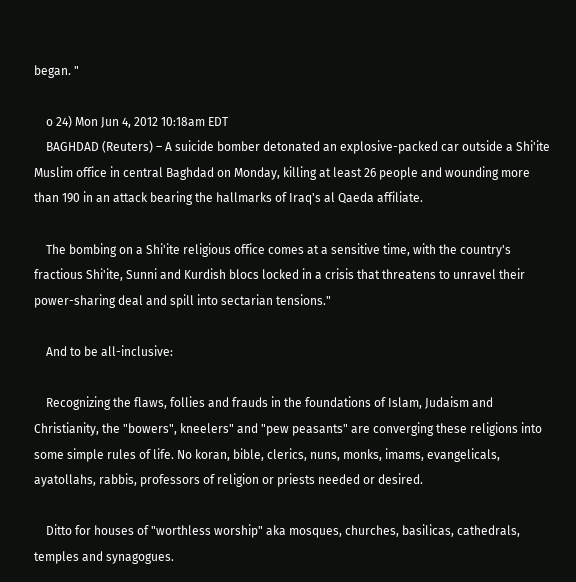began. "

    o 24) Mon Jun 4, 2012 10:18am EDT
    BAGHDAD (Reuters) – A suicide bomber detonated an explosive-packed car outside a Shi'ite Muslim office in central Baghdad on Monday, killing at least 26 people and wounding more than 190 in an attack bearing the hallmarks of Iraq's al Qaeda affiliate.

    The bombing on a Shi'ite religious office comes at a sensitive time, with the country's fractious Shi'ite, Sunni and Kurdish blocs locked in a crisis that threatens to unravel their power-sharing deal and spill into sectarian tensions."

    And to be all-inclusive:

    Recognizing the flaws, follies and frauds in the foundations of Islam, Judaism and Christianity, the "bowers", kneelers" and "pew peasants" are converging these religions into some simple rules of life. No koran, bible, clerics, nuns, monks, imams, evangelicals, ayatollahs, rabbis, professors of religion or priests needed or desired.

    Ditto for houses of "worthless worship" aka mosques, churches, basilicas, cathedrals, temples and synagogues.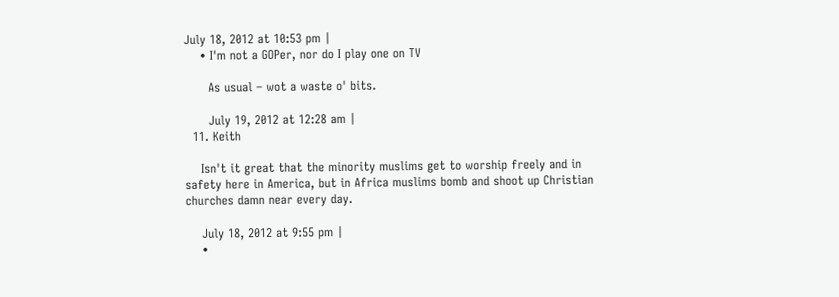July 18, 2012 at 10:53 pm |
    • I'm not a GOPer, nor do I play one on TV

      As usual – wot a waste o' bits.

      July 19, 2012 at 12:28 am |
  11. Keith

    Isn't it great that the minority muslims get to worship freely and in safety here in America, but in Africa muslims bomb and shoot up Christian churches damn near every day.

    July 18, 2012 at 9:55 pm |
    •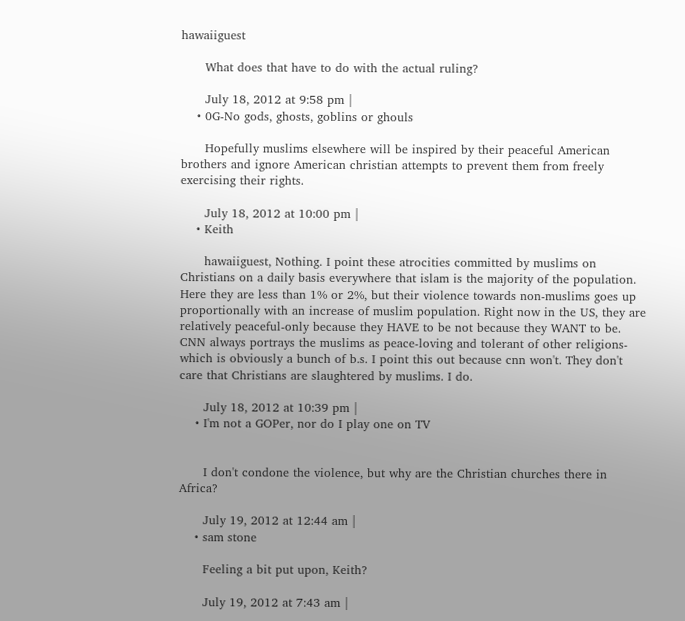hawaiiguest

      What does that have to do with the actual ruling?

      July 18, 2012 at 9:58 pm |
    • 0G-No gods, ghosts, goblins or ghouls

      Hopefully muslims elsewhere will be inspired by their peaceful American brothers and ignore American christian attempts to prevent them from freely exercising their rights.

      July 18, 2012 at 10:00 pm |
    • Keith

      hawaiiguest, Nothing. I point these atrocities committed by muslims on Christians on a daily basis everywhere that islam is the majority of the population. Here they are less than 1% or 2%, but their violence towards non-muslims goes up proportionally with an increase of muslim population. Right now in the US, they are relatively peaceful-only because they HAVE to be not because they WANT to be. CNN always portrays the muslims as peace-loving and tolerant of other religions-which is obviously a bunch of b.s. I point this out because cnn won't. They don't care that Christians are slaughtered by muslims. I do.

      July 18, 2012 at 10:39 pm |
    • I'm not a GOPer, nor do I play one on TV


      I don't condone the violence, but why are the Christian churches there in Africa?

      July 19, 2012 at 12:44 am |
    • sam stone

      Feeling a bit put upon, Keith?

      July 19, 2012 at 7:43 am |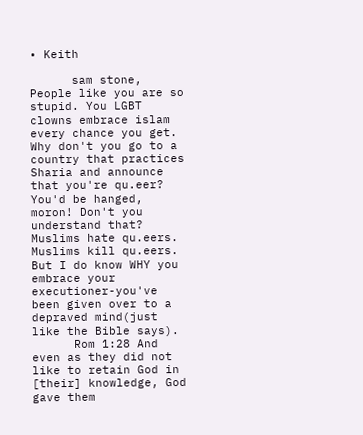• Keith

      sam stone, People like you are so stupid. You LGBT clowns embrace islam every chance you get. Why don't you go to a country that practices Sharia and announce that you're qu.eer? You'd be hanged, moron! Don't you understand that? Muslims hate qu.eers. Muslims kill qu.eers. But I do know WHY you embrace your executioner-you've been given over to a depraved mind(just like the Bible says).
      Rom 1:28 And even as they did not like to retain God in [their] knowledge, God gave them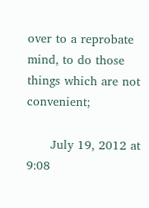over to a reprobate mind, to do those things which are not convenient;

      July 19, 2012 at 9:08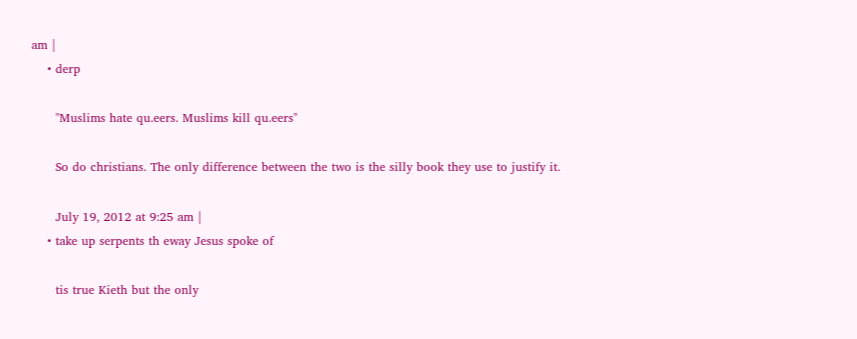am |
    • derp

      "Muslims hate qu.eers. Muslims kill qu.eers"

      So do christians. The only difference between the two is the silly book they use to justify it.

      July 19, 2012 at 9:25 am |
    • take up serpents th eway Jesus spoke of

      tis true Kieth but the only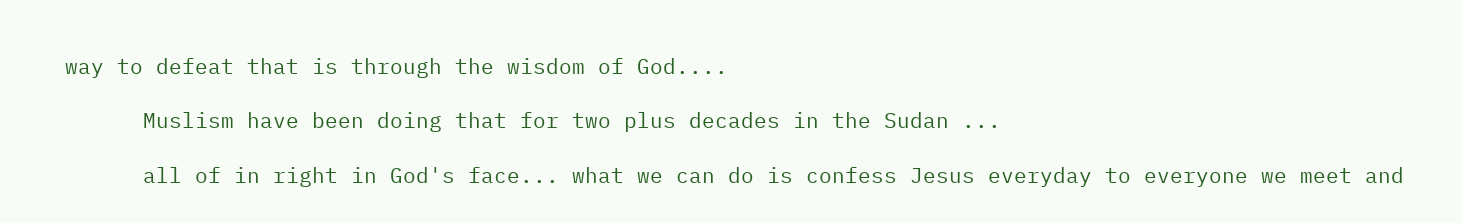way to defeat that is through the wisdom of God....

      Muslism have been doing that for two plus decades in the Sudan ...

      all of in right in God's face... what we can do is confess Jesus everyday to everyone we meet and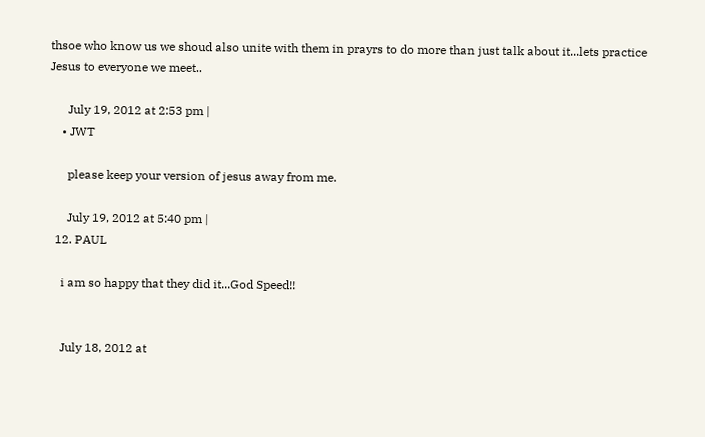thsoe who know us we shoud also unite with them in prayrs to do more than just talk about it...lets practice Jesus to everyone we meet..

      July 19, 2012 at 2:53 pm |
    • JWT

      please keep your version of jesus away from me.

      July 19, 2012 at 5:40 pm |
  12. PAUL

    i am so happy that they did it...God Speed!!


    July 18, 2012 at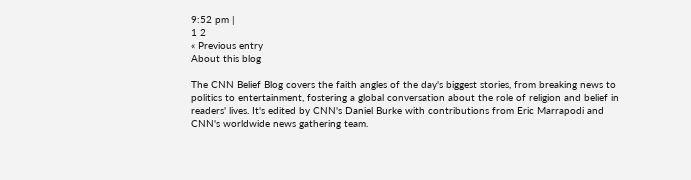9:52 pm |
1 2
« Previous entry
About this blog

The CNN Belief Blog covers the faith angles of the day's biggest stories, from breaking news to politics to entertainment, fostering a global conversation about the role of religion and belief in readers' lives. It's edited by CNN's Daniel Burke with contributions from Eric Marrapodi and CNN's worldwide news gathering team.